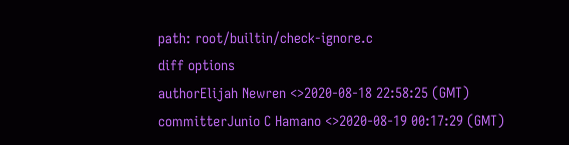path: root/builtin/check-ignore.c
diff options
authorElijah Newren <>2020-08-18 22:58:25 (GMT)
committerJunio C Hamano <>2020-08-19 00:17:29 (GMT)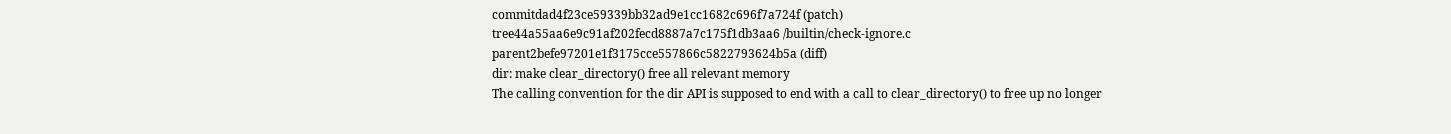commitdad4f23ce59339bb32ad9e1cc1682c696f7a724f (patch)
tree44a55aa6e9c91af202fecd8887a7c175f1db3aa6 /builtin/check-ignore.c
parent2befe97201e1f3175cce557866c5822793624b5a (diff)
dir: make clear_directory() free all relevant memory
The calling convention for the dir API is supposed to end with a call to clear_directory() to free up no longer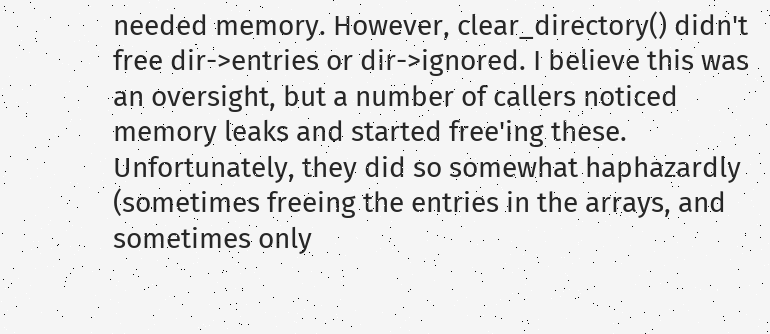needed memory. However, clear_directory() didn't free dir->entries or dir->ignored. I believe this was an oversight, but a number of callers noticed memory leaks and started free'ing these. Unfortunately, they did so somewhat haphazardly (sometimes freeing the entries in the arrays, and sometimes only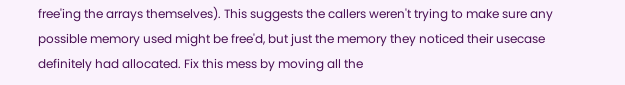free'ing the arrays themselves). This suggests the callers weren't trying to make sure any possible memory used might be free'd, but just the memory they noticed their usecase definitely had allocated. Fix this mess by moving all the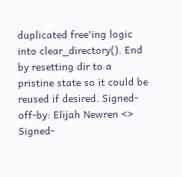duplicated free'ing logic into clear_directory(). End by resetting dir to a pristine state so it could be reused if desired. Signed-off-by: Elijah Newren <> Signed-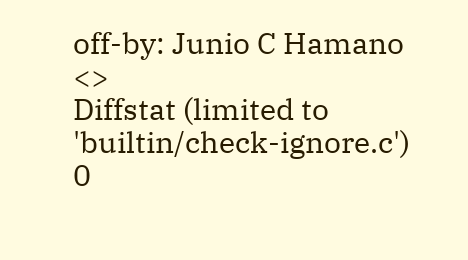off-by: Junio C Hamano <>
Diffstat (limited to 'builtin/check-ignore.c')
0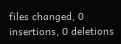files changed, 0 insertions, 0 deletions